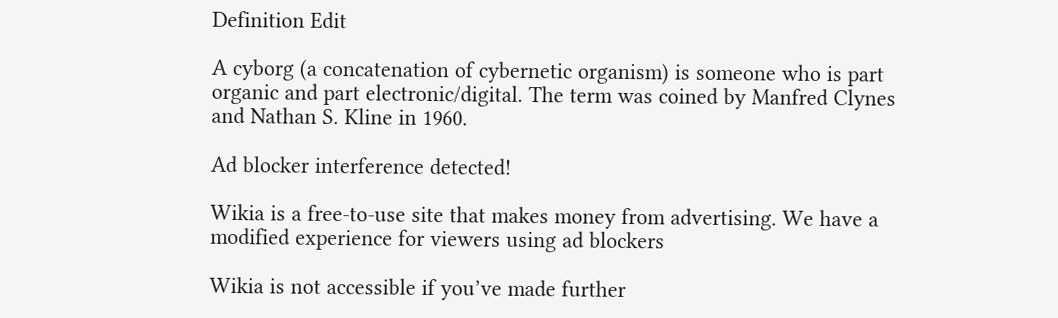Definition Edit

A cyborg (a concatenation of cybernetic organism) is someone who is part organic and part electronic/digital. The term was coined by Manfred Clynes and Nathan S. Kline in 1960.

Ad blocker interference detected!

Wikia is a free-to-use site that makes money from advertising. We have a modified experience for viewers using ad blockers

Wikia is not accessible if you’ve made further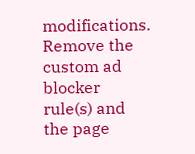modifications. Remove the custom ad blocker rule(s) and the page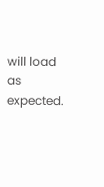will load as expected.